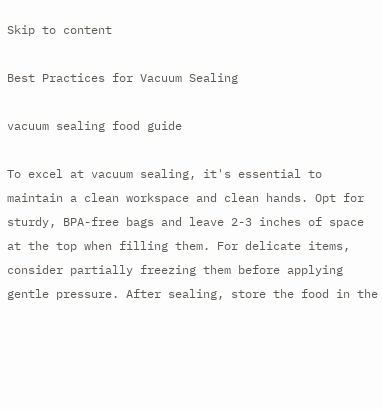Skip to content

Best Practices for Vacuum Sealing

vacuum sealing food guide

To excel at vacuum sealing, it's essential to maintain a clean workspace and clean hands. Opt for sturdy, BPA-free bags and leave 2-3 inches of space at the top when filling them. For delicate items, consider partially freezing them before applying gentle pressure. After sealing, store the food in the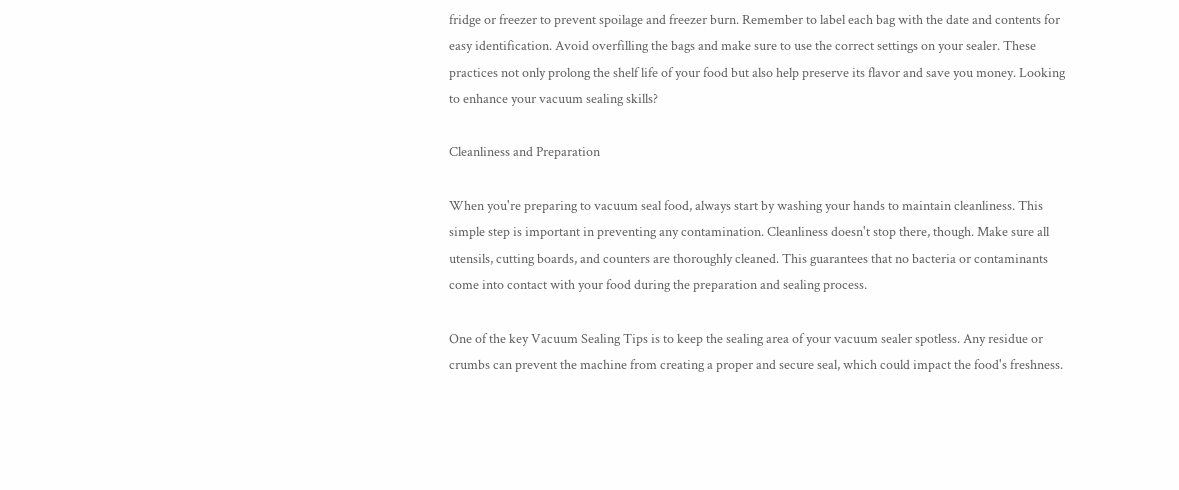fridge or freezer to prevent spoilage and freezer burn. Remember to label each bag with the date and contents for easy identification. Avoid overfilling the bags and make sure to use the correct settings on your sealer. These practices not only prolong the shelf life of your food but also help preserve its flavor and save you money. Looking to enhance your vacuum sealing skills?

Cleanliness and Preparation

When you're preparing to vacuum seal food, always start by washing your hands to maintain cleanliness. This simple step is important in preventing any contamination. Cleanliness doesn't stop there, though. Make sure all utensils, cutting boards, and counters are thoroughly cleaned. This guarantees that no bacteria or contaminants come into contact with your food during the preparation and sealing process.

One of the key Vacuum Sealing Tips is to keep the sealing area of your vacuum sealer spotless. Any residue or crumbs can prevent the machine from creating a proper and secure seal, which could impact the food's freshness.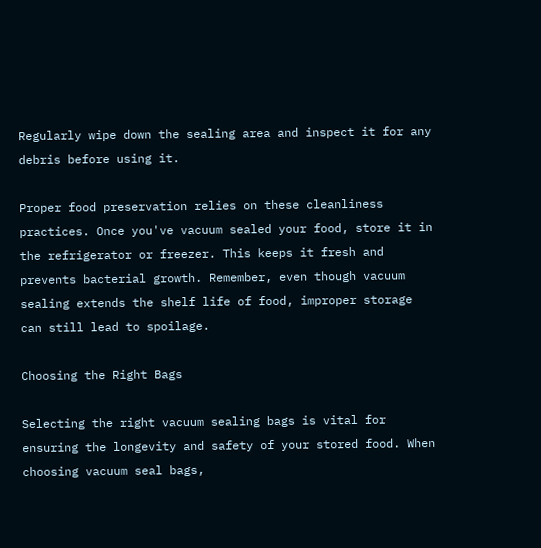Regularly wipe down the sealing area and inspect it for any debris before using it.

Proper food preservation relies on these cleanliness practices. Once you've vacuum sealed your food, store it in the refrigerator or freezer. This keeps it fresh and prevents bacterial growth. Remember, even though vacuum sealing extends the shelf life of food, improper storage can still lead to spoilage.

Choosing the Right Bags

Selecting the right vacuum sealing bags is vital for ensuring the longevity and safety of your stored food. When choosing vacuum seal bags,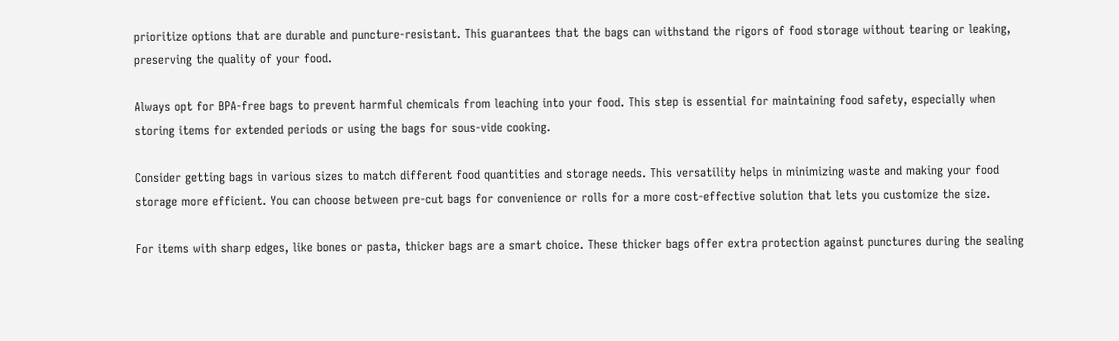prioritize options that are durable and puncture-resistant. This guarantees that the bags can withstand the rigors of food storage without tearing or leaking, preserving the quality of your food.

Always opt for BPA-free bags to prevent harmful chemicals from leaching into your food. This step is essential for maintaining food safety, especially when storing items for extended periods or using the bags for sous-vide cooking.

Consider getting bags in various sizes to match different food quantities and storage needs. This versatility helps in minimizing waste and making your food storage more efficient. You can choose between pre-cut bags for convenience or rolls for a more cost-effective solution that lets you customize the size.

For items with sharp edges, like bones or pasta, thicker bags are a smart choice. These thicker bags offer extra protection against punctures during the sealing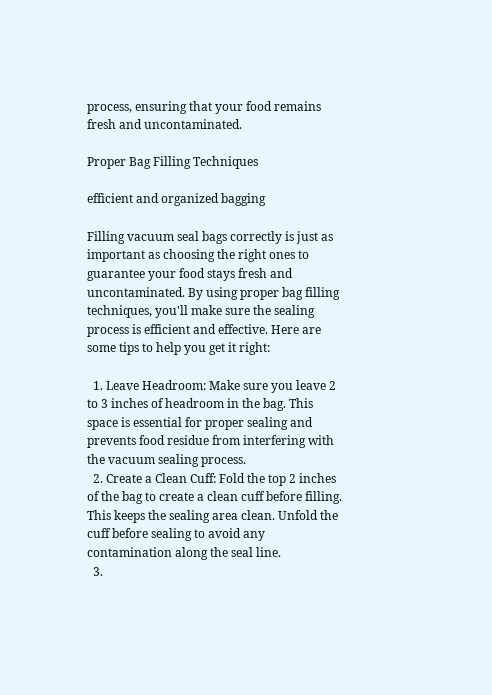process, ensuring that your food remains fresh and uncontaminated.

Proper Bag Filling Techniques

efficient and organized bagging

Filling vacuum seal bags correctly is just as important as choosing the right ones to guarantee your food stays fresh and uncontaminated. By using proper bag filling techniques, you'll make sure the sealing process is efficient and effective. Here are some tips to help you get it right:

  1. Leave Headroom: Make sure you leave 2 to 3 inches of headroom in the bag. This space is essential for proper sealing and prevents food residue from interfering with the vacuum sealing process.
  2. Create a Clean Cuff: Fold the top 2 inches of the bag to create a clean cuff before filling. This keeps the sealing area clean. Unfold the cuff before sealing to avoid any contamination along the seal line.
  3.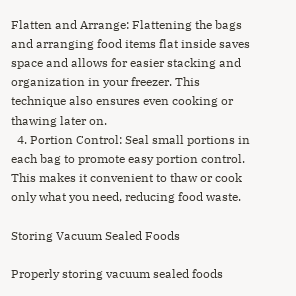Flatten and Arrange: Flattening the bags and arranging food items flat inside saves space and allows for easier stacking and organization in your freezer. This technique also ensures even cooking or thawing later on.
  4. Portion Control: Seal small portions in each bag to promote easy portion control. This makes it convenient to thaw or cook only what you need, reducing food waste.

Storing Vacuum Sealed Foods

Properly storing vacuum sealed foods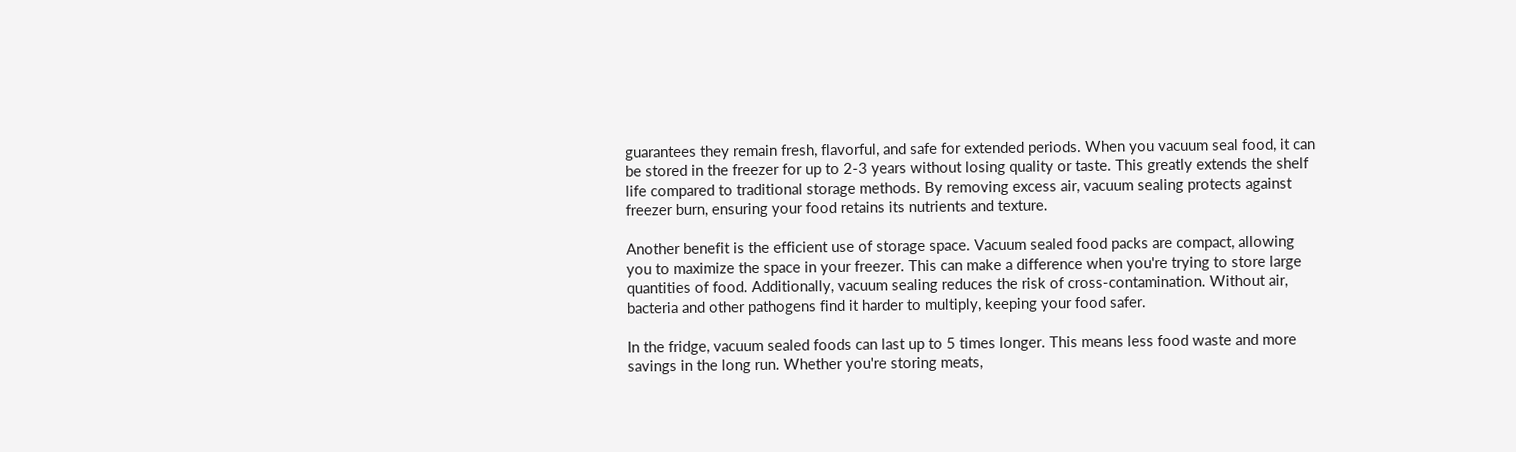guarantees they remain fresh, flavorful, and safe for extended periods. When you vacuum seal food, it can be stored in the freezer for up to 2-3 years without losing quality or taste. This greatly extends the shelf life compared to traditional storage methods. By removing excess air, vacuum sealing protects against freezer burn, ensuring your food retains its nutrients and texture.

Another benefit is the efficient use of storage space. Vacuum sealed food packs are compact, allowing you to maximize the space in your freezer. This can make a difference when you're trying to store large quantities of food. Additionally, vacuum sealing reduces the risk of cross-contamination. Without air, bacteria and other pathogens find it harder to multiply, keeping your food safer.

In the fridge, vacuum sealed foods can last up to 5 times longer. This means less food waste and more savings in the long run. Whether you're storing meats,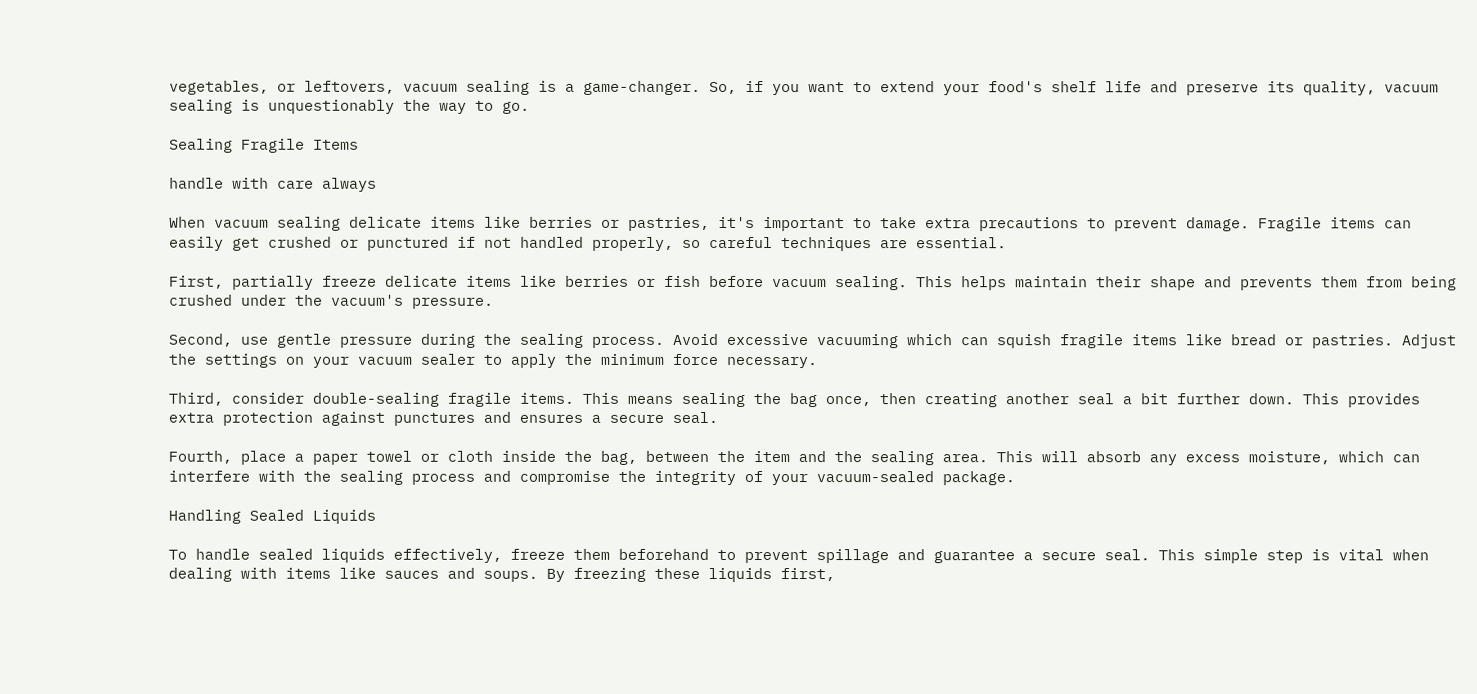vegetables, or leftovers, vacuum sealing is a game-changer. So, if you want to extend your food's shelf life and preserve its quality, vacuum sealing is unquestionably the way to go.

Sealing Fragile Items

handle with care always

When vacuum sealing delicate items like berries or pastries, it's important to take extra precautions to prevent damage. Fragile items can easily get crushed or punctured if not handled properly, so careful techniques are essential.

First, partially freeze delicate items like berries or fish before vacuum sealing. This helps maintain their shape and prevents them from being crushed under the vacuum's pressure.

Second, use gentle pressure during the sealing process. Avoid excessive vacuuming which can squish fragile items like bread or pastries. Adjust the settings on your vacuum sealer to apply the minimum force necessary.

Third, consider double-sealing fragile items. This means sealing the bag once, then creating another seal a bit further down. This provides extra protection against punctures and ensures a secure seal.

Fourth, place a paper towel or cloth inside the bag, between the item and the sealing area. This will absorb any excess moisture, which can interfere with the sealing process and compromise the integrity of your vacuum-sealed package.

Handling Sealed Liquids

To handle sealed liquids effectively, freeze them beforehand to prevent spillage and guarantee a secure seal. This simple step is vital when dealing with items like sauces and soups. By freezing these liquids first,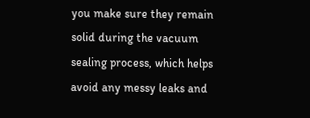you make sure they remain solid during the vacuum sealing process, which helps avoid any messy leaks and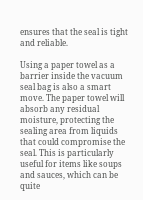ensures that the seal is tight and reliable.

Using a paper towel as a barrier inside the vacuum seal bag is also a smart move. The paper towel will absorb any residual moisture, protecting the sealing area from liquids that could compromise the seal. This is particularly useful for items like soups and sauces, which can be quite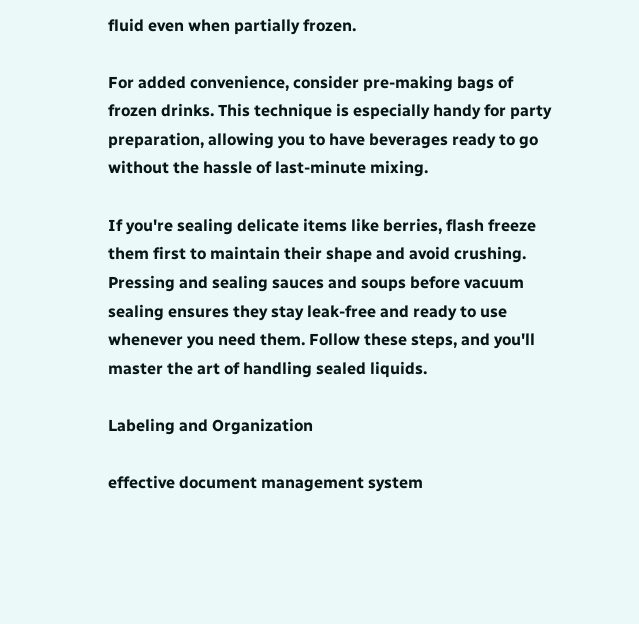fluid even when partially frozen.

For added convenience, consider pre-making bags of frozen drinks. This technique is especially handy for party preparation, allowing you to have beverages ready to go without the hassle of last-minute mixing.

If you're sealing delicate items like berries, flash freeze them first to maintain their shape and avoid crushing. Pressing and sealing sauces and soups before vacuum sealing ensures they stay leak-free and ready to use whenever you need them. Follow these steps, and you'll master the art of handling sealed liquids.

Labeling and Organization

effective document management system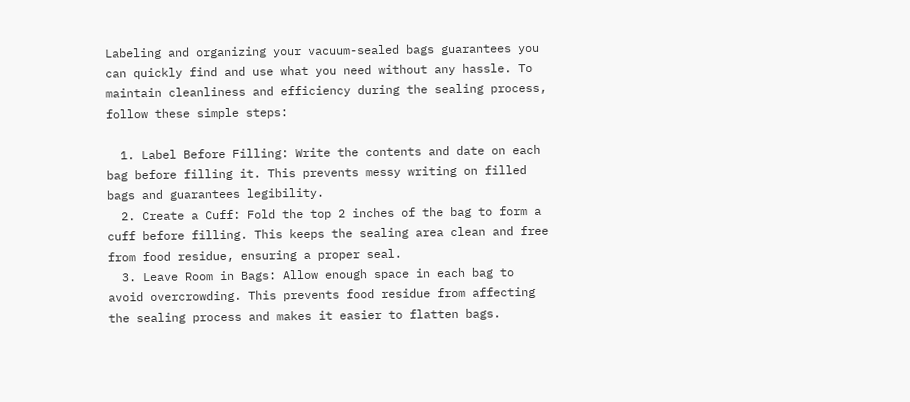Labeling and organizing your vacuum-sealed bags guarantees you can quickly find and use what you need without any hassle. To maintain cleanliness and efficiency during the sealing process, follow these simple steps:

  1. Label Before Filling: Write the contents and date on each bag before filling it. This prevents messy writing on filled bags and guarantees legibility.
  2. Create a Cuff: Fold the top 2 inches of the bag to form a cuff before filling. This keeps the sealing area clean and free from food residue, ensuring a proper seal.
  3. Leave Room in Bags: Allow enough space in each bag to avoid overcrowding. This prevents food residue from affecting the sealing process and makes it easier to flatten bags.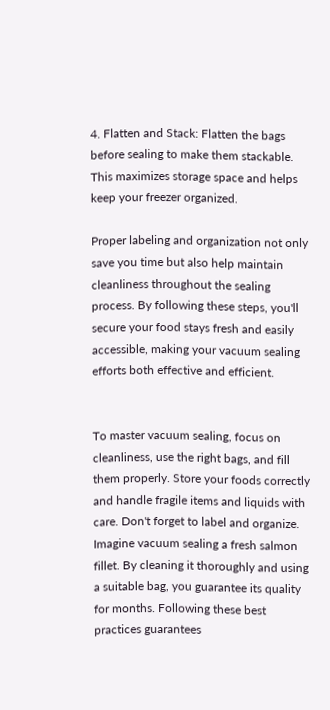4. Flatten and Stack: Flatten the bags before sealing to make them stackable. This maximizes storage space and helps keep your freezer organized.

Proper labeling and organization not only save you time but also help maintain cleanliness throughout the sealing process. By following these steps, you'll secure your food stays fresh and easily accessible, making your vacuum sealing efforts both effective and efficient.


To master vacuum sealing, focus on cleanliness, use the right bags, and fill them properly. Store your foods correctly and handle fragile items and liquids with care. Don't forget to label and organize. Imagine vacuum sealing a fresh salmon fillet. By cleaning it thoroughly and using a suitable bag, you guarantee its quality for months. Following these best practices guarantees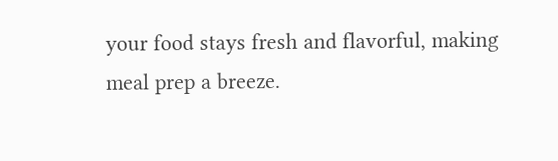your food stays fresh and flavorful, making meal prep a breeze.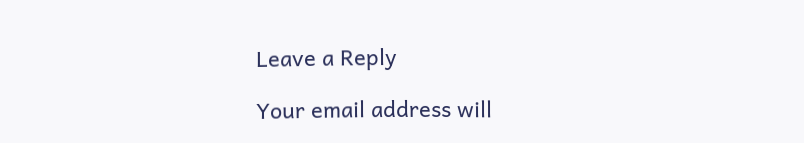Leave a Reply

Your email address will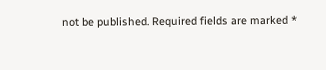not be published. Required fields are marked *